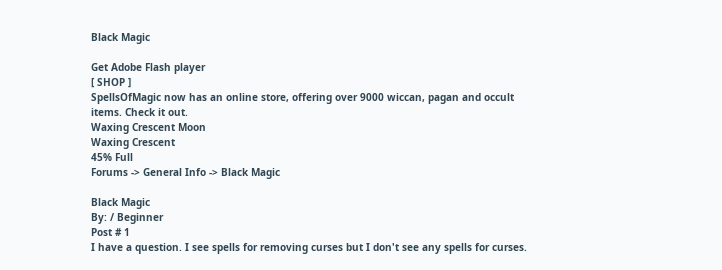Black Magic

Get Adobe Flash player
[ SHOP ]
SpellsOfMagic now has an online store, offering over 9000 wiccan, pagan and occult items. Check it out.
Waxing Crescent Moon
Waxing Crescent
45% Full
Forums -> General Info -> Black Magic

Black Magic
By: / Beginner
Post # 1
I have a question. I see spells for removing curses but I don't see any spells for curses.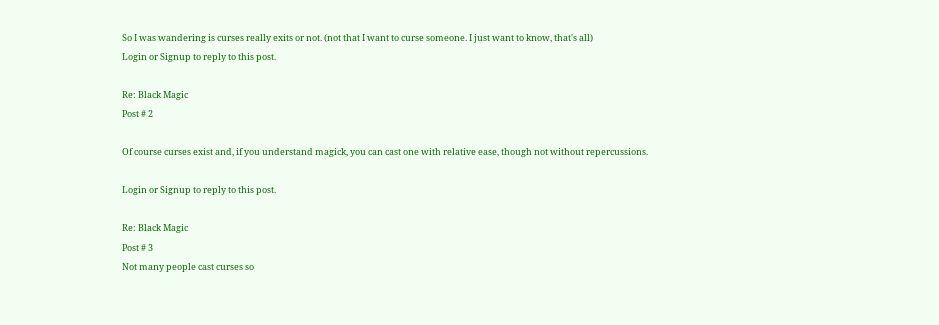So I was wandering is curses really exits or not. (not that I want to curse someone. I just want to know, that's all)
Login or Signup to reply to this post.

Re: Black Magic
Post # 2

Of course curses exist and, if you understand magick, you can cast one with relative ease, though not without repercussions.

Login or Signup to reply to this post.

Re: Black Magic
Post # 3
Not many people cast curses so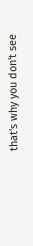that's why you don't see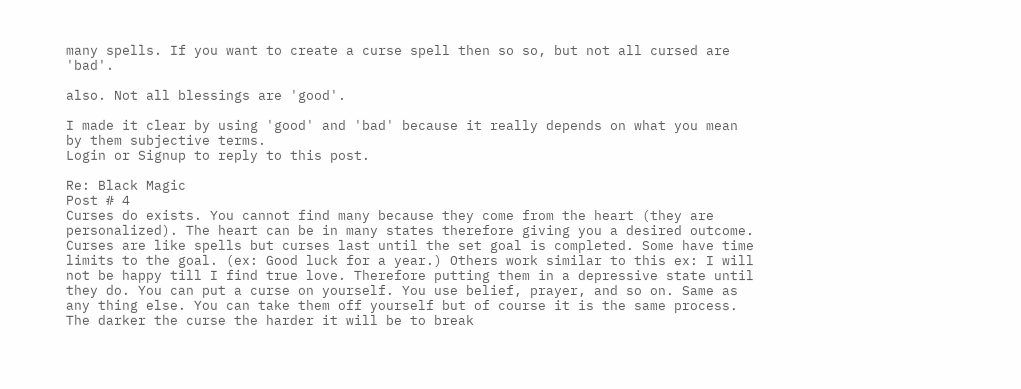many spells. If you want to create a curse spell then so so, but not all cursed are 'bad'.

also. Not all blessings are 'good'.

I made it clear by using 'good' and 'bad' because it really depends on what you mean by them subjective terms.
Login or Signup to reply to this post.

Re: Black Magic
Post # 4
Curses do exists. You cannot find many because they come from the heart (they are personalized). The heart can be in many states therefore giving you a desired outcome. Curses are like spells but curses last until the set goal is completed. Some have time limits to the goal. (ex: Good luck for a year.) Others work similar to this ex: I will not be happy till I find true love. Therefore putting them in a depressive state until they do. You can put a curse on yourself. You use belief, prayer, and so on. Same as any thing else. You can take them off yourself but of course it is the same process. The darker the curse the harder it will be to break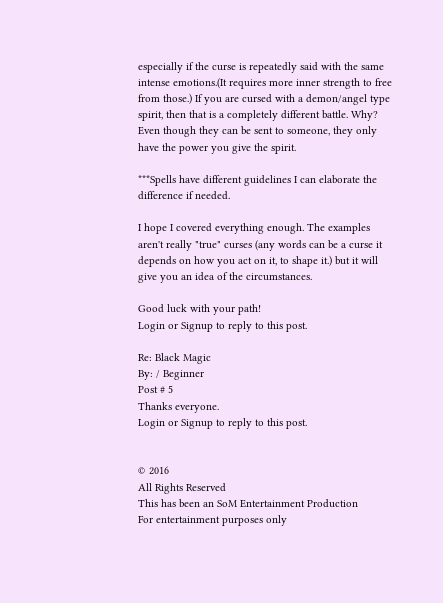especially if the curse is repeatedly said with the same intense emotions.(It requires more inner strength to free from those.) If you are cursed with a demon/angel type spirit, then that is a completely different battle. Why? Even though they can be sent to someone, they only have the power you give the spirit.

***Spells have different guidelines I can elaborate the difference if needed.

I hope I covered everything enough. The examples aren't really "true" curses (any words can be a curse it depends on how you act on it, to shape it.) but it will give you an idea of the circumstances.

Good luck with your path!
Login or Signup to reply to this post.

Re: Black Magic
By: / Beginner
Post # 5
Thanks everyone.
Login or Signup to reply to this post.


© 2016
All Rights Reserved
This has been an SoM Entertainment Production
For entertainment purposes only